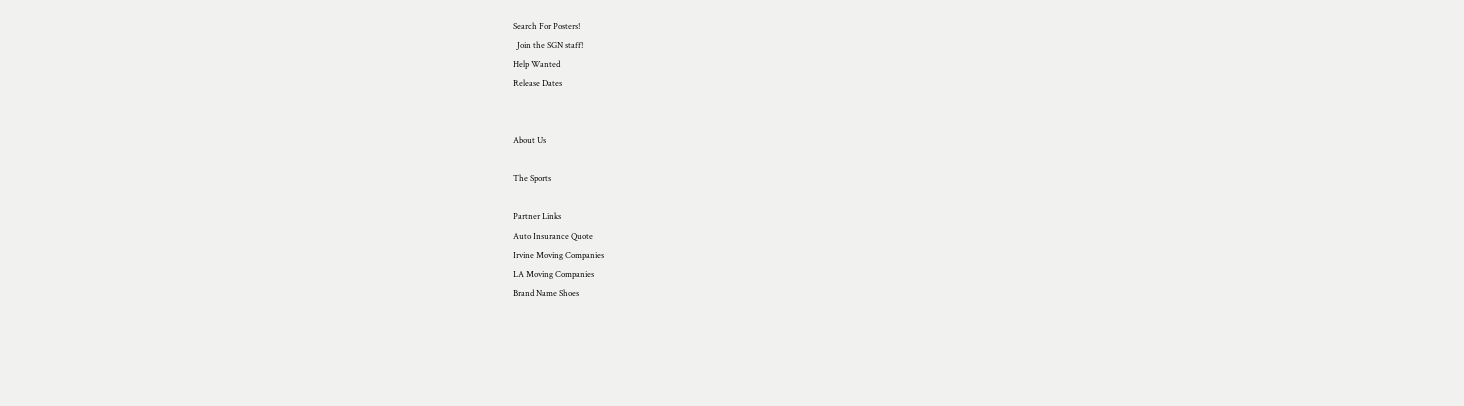Search For Posters!
  Join the SGN staff!
Help Wanted
Release Dates


About Us

The Sports

Partner Links
Auto Insurance Quote
Irvine Moving Companies
LA Moving Companies
Brand Name Shoes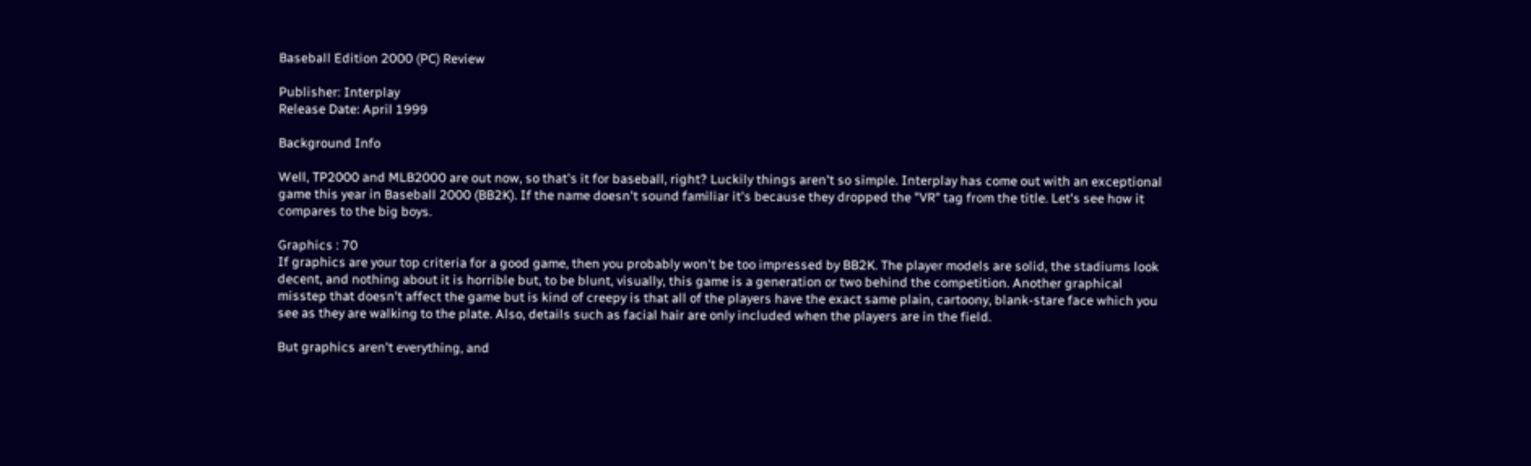Baseball Edition 2000 (PC) Review

Publisher: Interplay
Release Date: April 1999

Background Info

Well, TP2000 and MLB2000 are out now, so that's it for baseball, right? Luckily things aren't so simple. Interplay has come out with an exceptional game this year in Baseball 2000 (BB2K). If the name doesn't sound familiar it's because they dropped the "VR" tag from the title. Let's see how it compares to the big boys.

Graphics : 70
If graphics are your top criteria for a good game, then you probably won't be too impressed by BB2K. The player models are solid, the stadiums look decent, and nothing about it is horrible but, to be blunt, visually, this game is a generation or two behind the competition. Another graphical misstep that doesn't affect the game but is kind of creepy is that all of the players have the exact same plain, cartoony, blank-stare face which you see as they are walking to the plate. Also, details such as facial hair are only included when the players are in the field.

But graphics aren't everything, and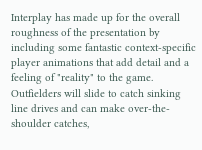Interplay has made up for the overall roughness of the presentation by including some fantastic context-specific player animations that add detail and a feeling of "reality" to the game. Outfielders will slide to catch sinking line drives and can make over-the-shoulder catches,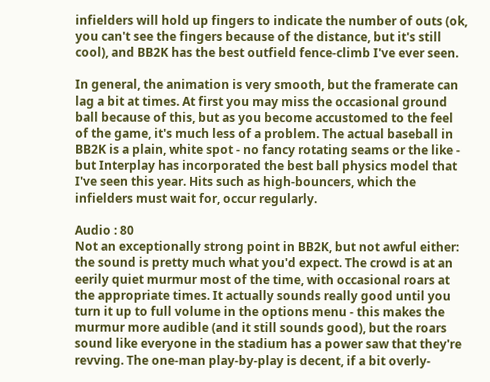infielders will hold up fingers to indicate the number of outs (ok, you can't see the fingers because of the distance, but it's still cool), and BB2K has the best outfield fence-climb I've ever seen.

In general, the animation is very smooth, but the framerate can lag a bit at times. At first you may miss the occasional ground ball because of this, but as you become accustomed to the feel of the game, it's much less of a problem. The actual baseball in BB2K is a plain, white spot - no fancy rotating seams or the like - but Interplay has incorporated the best ball physics model that I've seen this year. Hits such as high-bouncers, which the infielders must wait for, occur regularly.

Audio : 80
Not an exceptionally strong point in BB2K, but not awful either: the sound is pretty much what you'd expect. The crowd is at an eerily quiet murmur most of the time, with occasional roars at the appropriate times. It actually sounds really good until you turn it up to full volume in the options menu - this makes the murmur more audible (and it still sounds good), but the roars sound like everyone in the stadium has a power saw that they're revving. The one-man play-by-play is decent, if a bit overly-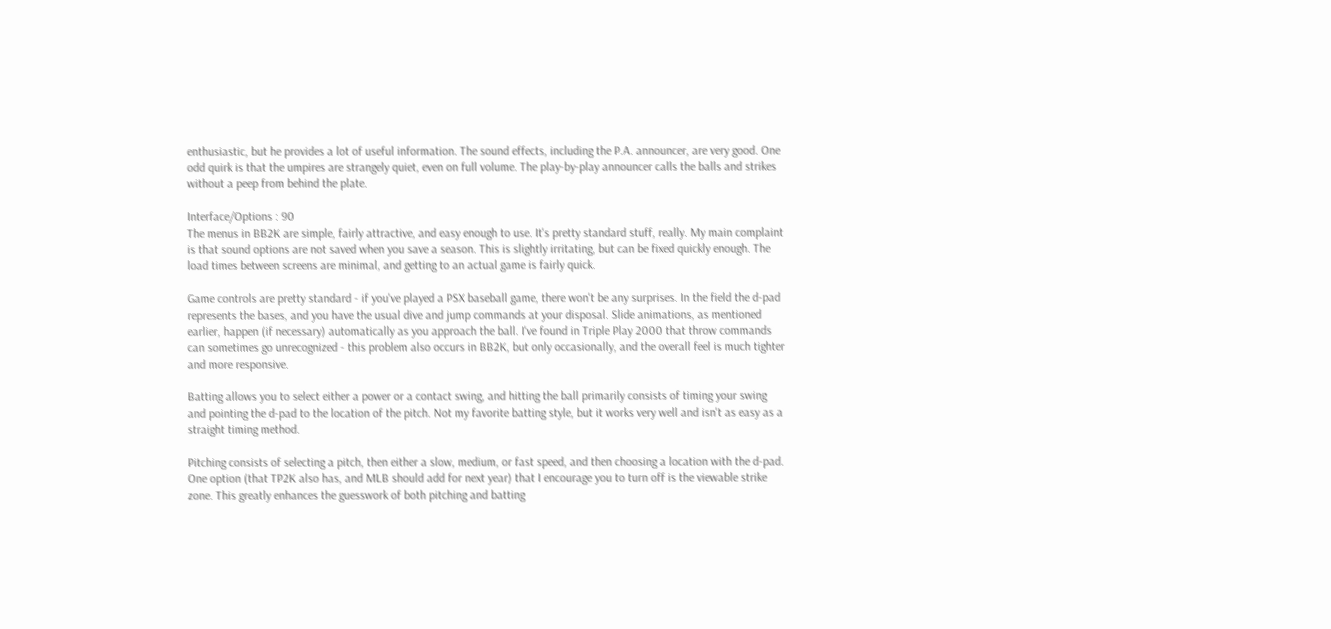enthusiastic, but he provides a lot of useful information. The sound effects, including the P.A. announcer, are very good. One odd quirk is that the umpires are strangely quiet, even on full volume. The play-by-play announcer calls the balls and strikes without a peep from behind the plate.

Interface/Options : 90
The menus in BB2K are simple, fairly attractive, and easy enough to use. It's pretty standard stuff, really. My main complaint is that sound options are not saved when you save a season. This is slightly irritating, but can be fixed quickly enough. The load times between screens are minimal, and getting to an actual game is fairly quick.

Game controls are pretty standard - if you've played a PSX baseball game, there won't be any surprises. In the field the d-pad represents the bases, and you have the usual dive and jump commands at your disposal. Slide animations, as mentioned earlier, happen (if necessary) automatically as you approach the ball. I've found in Triple Play 2000 that throw commands can sometimes go unrecognized - this problem also occurs in BB2K, but only occasionally, and the overall feel is much tighter and more responsive.

Batting allows you to select either a power or a contact swing, and hitting the ball primarily consists of timing your swing and pointing the d-pad to the location of the pitch. Not my favorite batting style, but it works very well and isn't as easy as a straight timing method.

Pitching consists of selecting a pitch, then either a slow, medium, or fast speed, and then choosing a location with the d-pad. One option (that TP2K also has, and MLB should add for next year) that I encourage you to turn off is the viewable strike zone. This greatly enhances the guesswork of both pitching and batting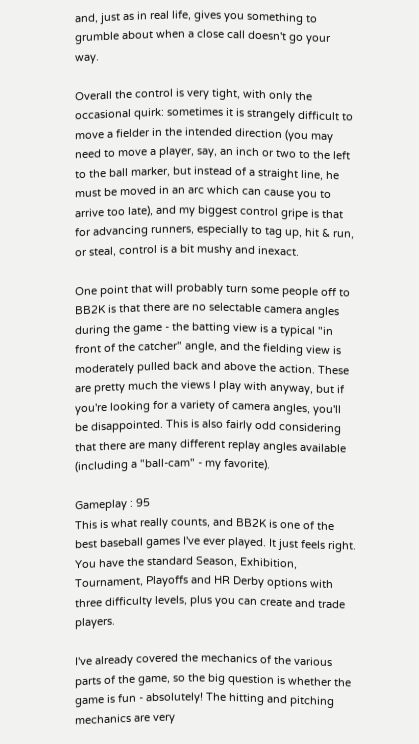and, just as in real life, gives you something to grumble about when a close call doesn't go your way.

Overall the control is very tight, with only the occasional quirk: sometimes it is strangely difficult to move a fielder in the intended direction (you may need to move a player, say, an inch or two to the left to the ball marker, but instead of a straight line, he must be moved in an arc which can cause you to arrive too late), and my biggest control gripe is that for advancing runners, especially to tag up, hit & run, or steal, control is a bit mushy and inexact.

One point that will probably turn some people off to BB2K is that there are no selectable camera angles during the game - the batting view is a typical "in front of the catcher" angle, and the fielding view is moderately pulled back and above the action. These are pretty much the views I play with anyway, but if you're looking for a variety of camera angles, you'll be disappointed. This is also fairly odd considering that there are many different replay angles available (including a "ball-cam" - my favorite).

Gameplay : 95
This is what really counts, and BB2K is one of the best baseball games I've ever played. It just feels right. You have the standard Season, Exhibition, Tournament, Playoffs and HR Derby options with three difficulty levels, plus you can create and trade players.

I've already covered the mechanics of the various parts of the game, so the big question is whether the game is fun - absolutely! The hitting and pitching mechanics are very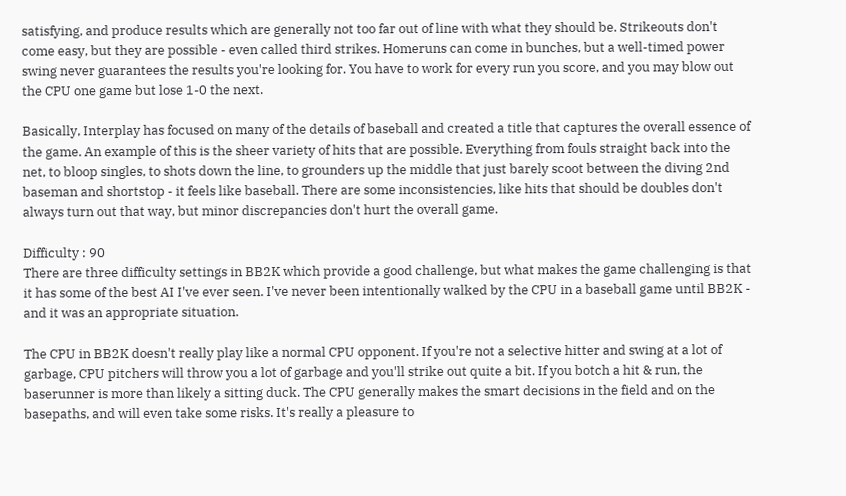satisfying, and produce results which are generally not too far out of line with what they should be. Strikeouts don't come easy, but they are possible - even called third strikes. Homeruns can come in bunches, but a well-timed power swing never guarantees the results you're looking for. You have to work for every run you score, and you may blow out the CPU one game but lose 1-0 the next.

Basically, Interplay has focused on many of the details of baseball and created a title that captures the overall essence of the game. An example of this is the sheer variety of hits that are possible. Everything from fouls straight back into the net, to bloop singles, to shots down the line, to grounders up the middle that just barely scoot between the diving 2nd baseman and shortstop - it feels like baseball. There are some inconsistencies, like hits that should be doubles don't always turn out that way, but minor discrepancies don't hurt the overall game.

Difficulty : 90
There are three difficulty settings in BB2K which provide a good challenge, but what makes the game challenging is that it has some of the best AI I've ever seen. I've never been intentionally walked by the CPU in a baseball game until BB2K - and it was an appropriate situation.

The CPU in BB2K doesn't really play like a normal CPU opponent. If you're not a selective hitter and swing at a lot of garbage, CPU pitchers will throw you a lot of garbage and you'll strike out quite a bit. If you botch a hit & run, the baserunner is more than likely a sitting duck. The CPU generally makes the smart decisions in the field and on the basepaths, and will even take some risks. It's really a pleasure to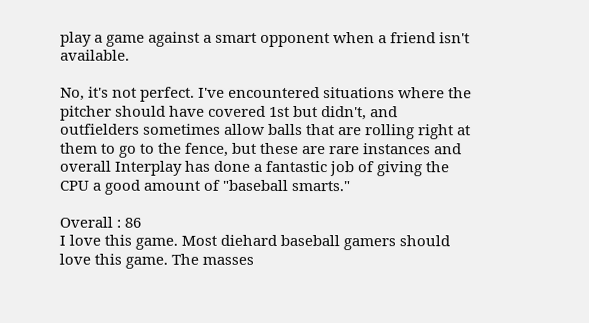play a game against a smart opponent when a friend isn't available.

No, it's not perfect. I've encountered situations where the pitcher should have covered 1st but didn't, and outfielders sometimes allow balls that are rolling right at them to go to the fence, but these are rare instances and overall Interplay has done a fantastic job of giving the CPU a good amount of "baseball smarts."

Overall : 86
I love this game. Most diehard baseball gamers should love this game. The masses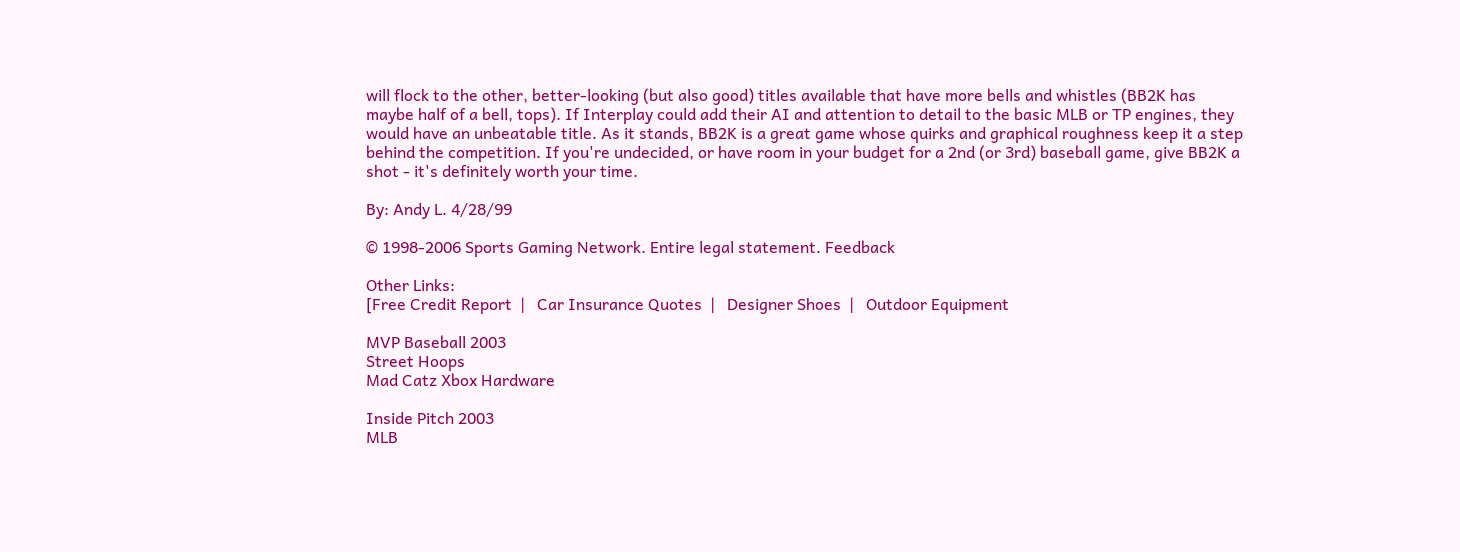will flock to the other, better-looking (but also good) titles available that have more bells and whistles (BB2K has maybe half of a bell, tops). If Interplay could add their AI and attention to detail to the basic MLB or TP engines, they would have an unbeatable title. As it stands, BB2K is a great game whose quirks and graphical roughness keep it a step behind the competition. If you're undecided, or have room in your budget for a 2nd (or 3rd) baseball game, give BB2K a shot - it's definitely worth your time.

By: Andy L. 4/28/99

© 1998-2006 Sports Gaming Network. Entire legal statement. Feedback

Other Links:
[Free Credit Report  |   Car Insurance Quotes  |   Designer Shoes  |   Outdoor Equipment

MVP Baseball 2003
Street Hoops
Mad Catz Xbox Hardware

Inside Pitch 2003
MLB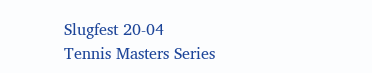Slugfest 20-04
Tennis Masters Series